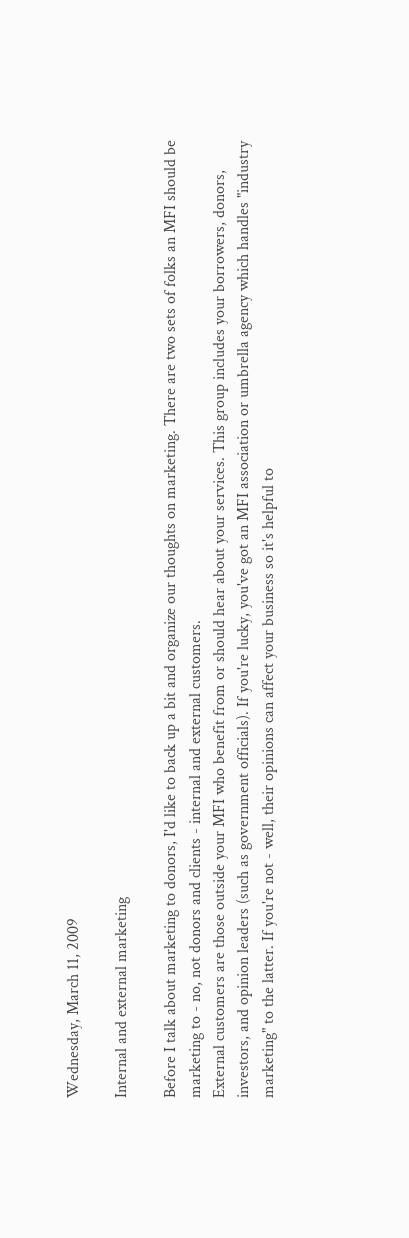Wednesday, March 11, 2009

Internal and external marketing

Before I talk about marketing to donors, I'd like to back up a bit and organize our thoughts on marketing. There are two sets of folks an MFI should be marketing to - no, not donors and clients - internal and external customers.
External customers are those outside your MFI who benefit from or should hear about your services. This group includes your borrowers, donors, investors, and opinion leaders (such as government officials). If you're lucky, you've got an MFI association or umbrella agency which handles "industry marketing" to the latter. If you're not - well, their opinions can affect your business so it's helpful to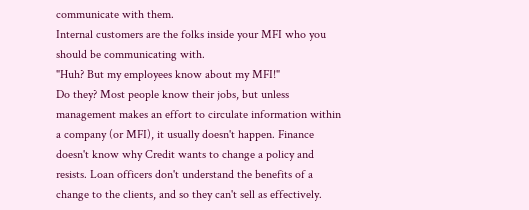communicate with them.
Internal customers are the folks inside your MFI who you should be communicating with.
"Huh? But my employees know about my MFI!"
Do they? Most people know their jobs, but unless management makes an effort to circulate information within a company (or MFI), it usually doesn't happen. Finance doesn't know why Credit wants to change a policy and resists. Loan officers don't understand the benefits of a change to the clients, and so they can't sell as effectively.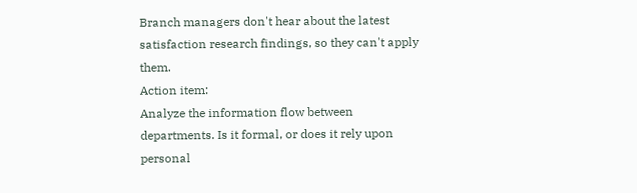Branch managers don't hear about the latest satisfaction research findings, so they can't apply them.
Action item:
Analyze the information flow between departments. Is it formal, or does it rely upon personal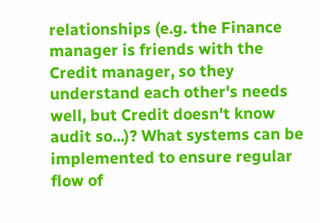relationships (e.g. the Finance manager is friends with the Credit manager, so they understand each other's needs well, but Credit doesn't know audit so...)? What systems can be implemented to ensure regular flow of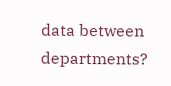data between departments?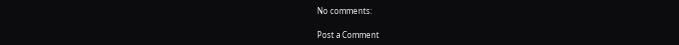No comments:

Post a Comment